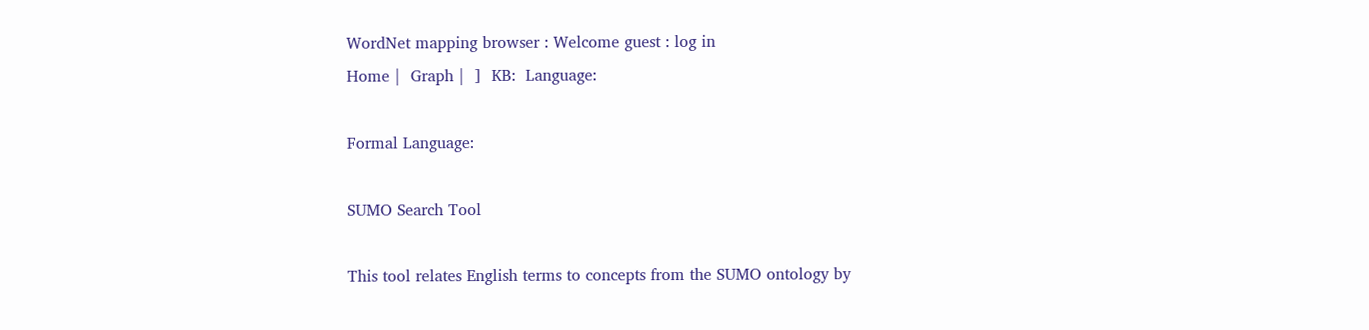WordNet mapping browser : Welcome guest : log in
Home |  Graph |  ]  KB:  Language:

Formal Language:

SUMO Search Tool

This tool relates English terms to concepts from the SUMO ontology by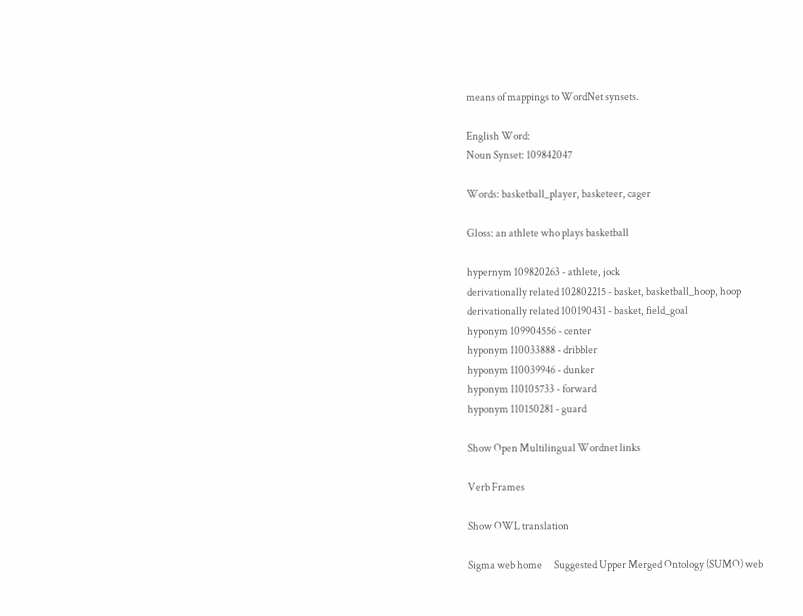means of mappings to WordNet synsets.

English Word:
Noun Synset: 109842047

Words: basketball_player, basketeer, cager

Gloss: an athlete who plays basketball

hypernym 109820263 - athlete, jock
derivationally related 102802215 - basket, basketball_hoop, hoop
derivationally related 100190431 - basket, field_goal
hyponym 109904556 - center
hyponym 110033888 - dribbler
hyponym 110039946 - dunker
hyponym 110105733 - forward
hyponym 110150281 - guard

Show Open Multilingual Wordnet links

Verb Frames

Show OWL translation

Sigma web home      Suggested Upper Merged Ontology (SUMO) web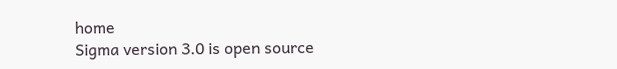home
Sigma version 3.0 is open source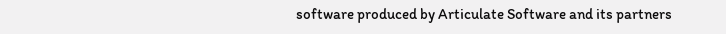software produced by Articulate Software and its partners